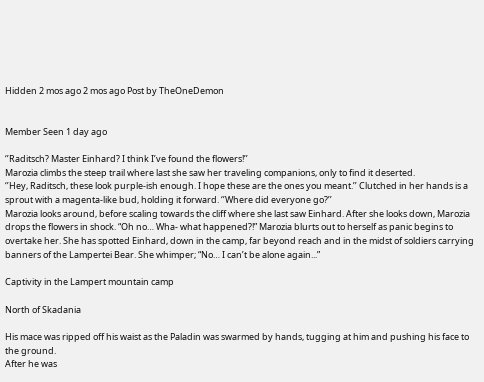Hidden 2 mos ago 2 mos ago Post by TheOneDemon


Member Seen 1 day ago

‘’Raditsch? Master Einhard? I think I’ve found the flowers!’’
Marozia climbs the steep trail where last she saw her traveling companions, only to find it deserted.
‘’Hey, Raditsch, these look purple-ish enough. I hope these are the ones you meant.’’ Clutched in her hands is a sprout with a magenta-like bud, holding it forward. ‘’Where did everyone go?’’
Marozia looks around, before scaling towards the cliff where she last saw Einhard. After she looks down, Marozia drops the flowers in shock. “Oh no… Wha- what happened?!” Marozia blurts out to herself as panic begins to overtake her. She has spotted Einhard, down in the camp, far beyond reach and in the midst of soldiers carrying banners of the Lampertei Bear. She whimper; “No… I can’t be alone again...”

Captivity in the Lampert mountain camp

North of Skadania

His mace was ripped off his waist as the Paladin was swarmed by hands, tugging at him and pushing his face to the ground.
After he was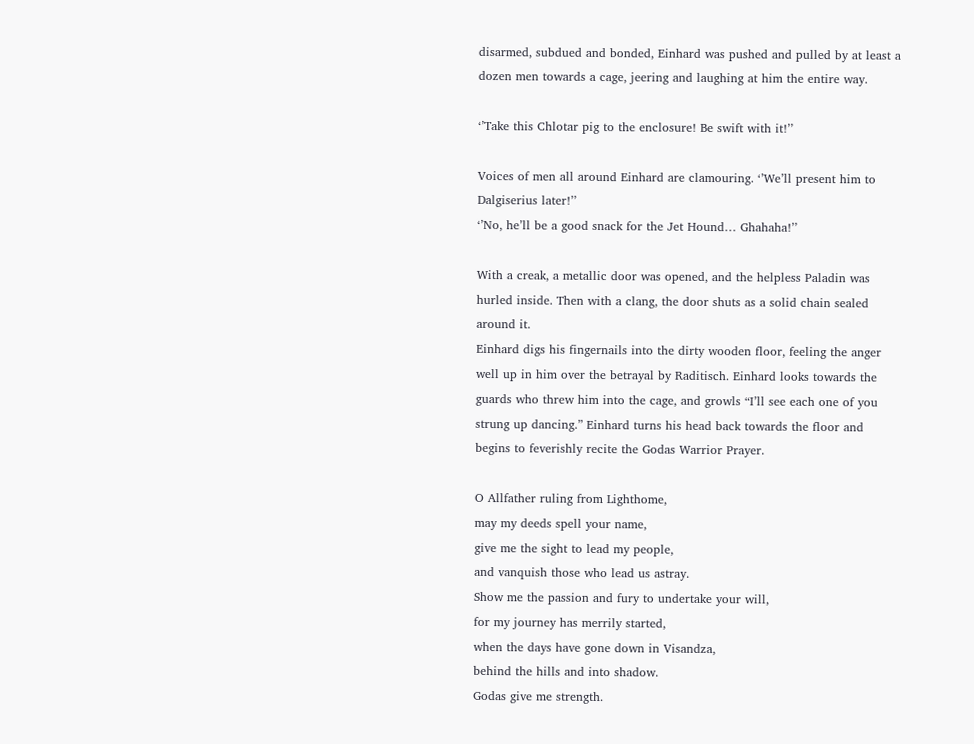disarmed, subdued and bonded, Einhard was pushed and pulled by at least a dozen men towards a cage, jeering and laughing at him the entire way.

‘’Take this Chlotar pig to the enclosure! Be swift with it!’’

Voices of men all around Einhard are clamouring. ‘’We’ll present him to Dalgiserius later!’’
‘’No, he’ll be a good snack for the Jet Hound… Ghahaha!’’

With a creak, a metallic door was opened, and the helpless Paladin was hurled inside. Then with a clang, the door shuts as a solid chain sealed around it.
Einhard digs his fingernails into the dirty wooden floor, feeling the anger well up in him over the betrayal by Raditisch. Einhard looks towards the guards who threw him into the cage, and growls “I’ll see each one of you strung up dancing.” Einhard turns his head back towards the floor and begins to feverishly recite the Godas Warrior Prayer.

O Allfather ruling from Lighthome,
may my deeds spell your name,
give me the sight to lead my people,
and vanquish those who lead us astray.
Show me the passion and fury to undertake your will,
for my journey has merrily started,
when the days have gone down in Visandza,
behind the hills and into shadow.
Godas give me strength.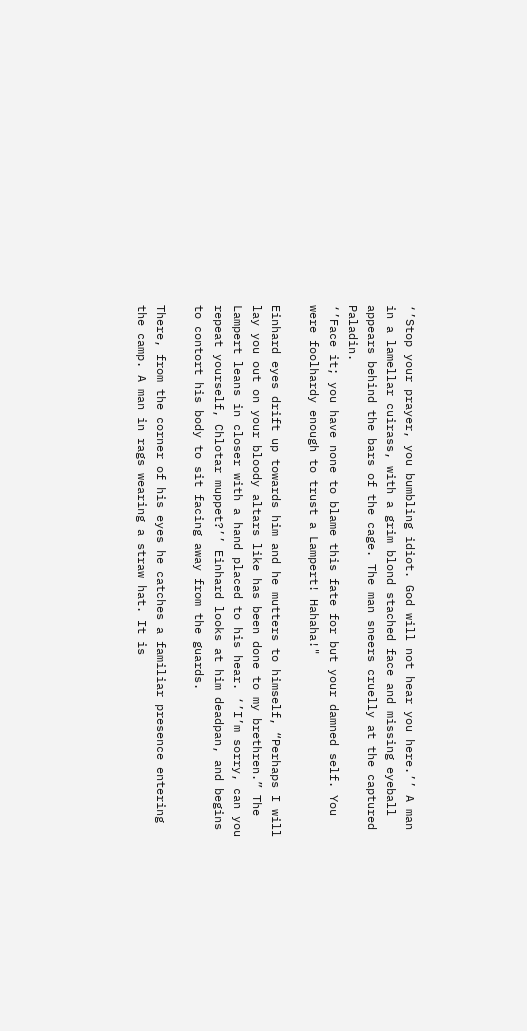‘’Stop your prayer, you bumbling idiot. God will not hear you here.’’ A man in a lamellar cuirass, with a grim blond stached face and missing eyeball appears behind the bars of the cage. The man sneers cruelly at the captured Paladin.
‘’Face it; you have none to blame this fate for but your damned self. You were foolhardy enough to trust a Lampert! Hahaha!"

Einhard eyes drift up towards him and he mutters to himself, “Perhaps I will lay you out on your bloody altars like has been done to my brethren.” The Lampert leans in closer with a hand placed to his hear. ‘’I’m sorry, can you repeat yourself, Chlotar muppet?’’ Einhard looks at him deadpan, and begins to contort his body to sit facing away from the guards.

There, from the corner of his eyes he catches a familiar presence entering the camp. A man in rags wearing a straw hat. It is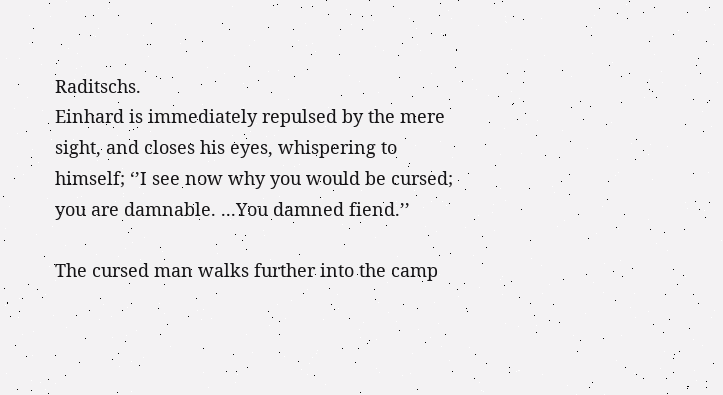Raditschs.
Einhard is immediately repulsed by the mere sight, and closes his eyes, whispering to himself; ‘’I see now why you would be cursed; you are damnable. ...You damned fiend.’’

The cursed man walks further into the camp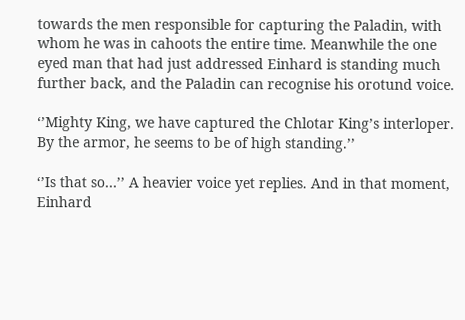towards the men responsible for capturing the Paladin, with whom he was in cahoots the entire time. Meanwhile the one eyed man that had just addressed Einhard is standing much further back, and the Paladin can recognise his orotund voice.

‘’Mighty King, we have captured the Chlotar King’s interloper. By the armor, he seems to be of high standing.’’

‘’Is that so…’’ A heavier voice yet replies. And in that moment, Einhard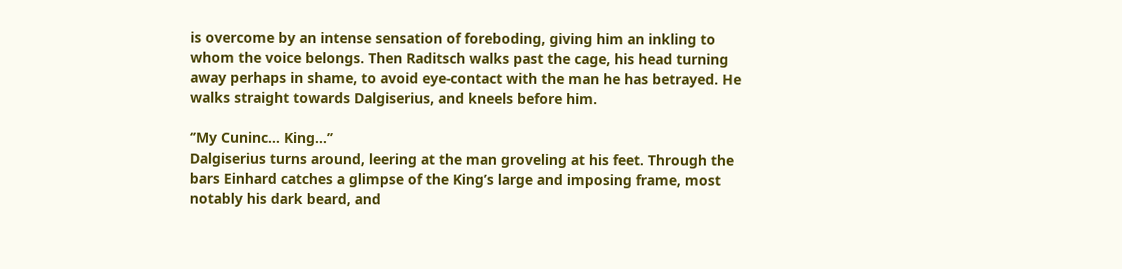is overcome by an intense sensation of foreboding, giving him an inkling to whom the voice belongs. Then Raditsch walks past the cage, his head turning away perhaps in shame, to avoid eye-contact with the man he has betrayed. He walks straight towards Dalgiserius, and kneels before him.

‘’My Cuninc… King…’’
Dalgiserius turns around, leering at the man groveling at his feet. Through the bars Einhard catches a glimpse of the King’s large and imposing frame, most notably his dark beard, and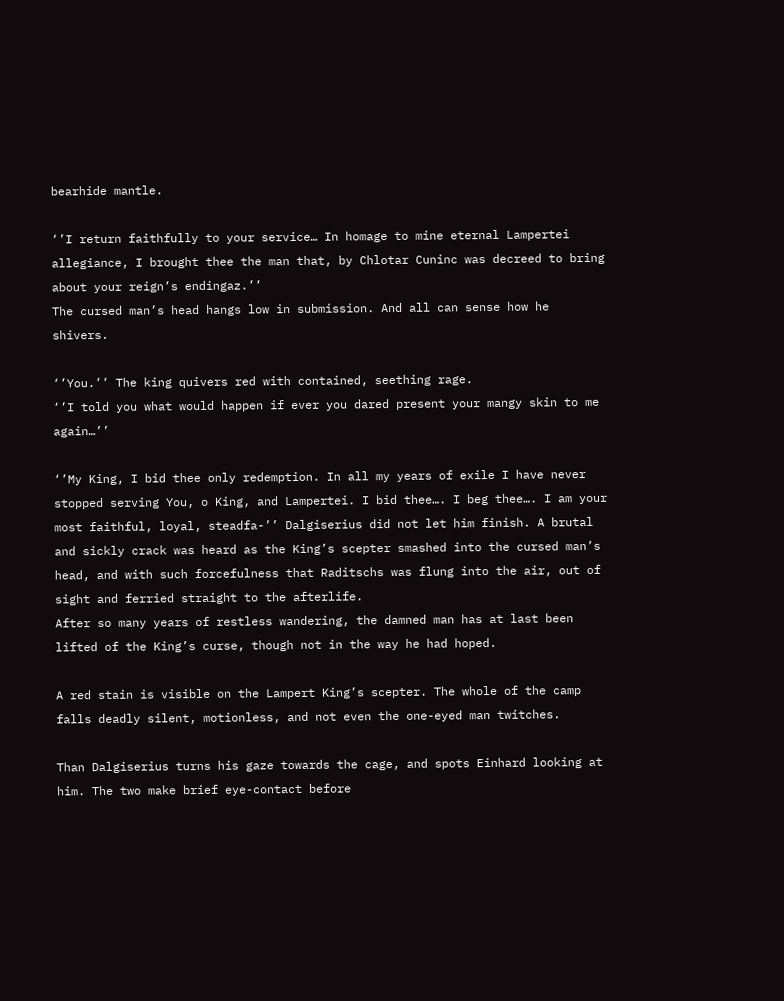bearhide mantle.

‘’I return faithfully to your service… In homage to mine eternal Lampertei allegiance, I brought thee the man that, by Chlotar Cuninc was decreed to bring about your reign’s endingaz.’’
The cursed man’s head hangs low in submission. And all can sense how he shivers.

‘’You.’’ The king quivers red with contained, seething rage.
‘’I told you what would happen if ever you dared present your mangy skin to me again…’’

‘’My King, I bid thee only redemption. In all my years of exile I have never stopped serving You, o King, and Lampertei. I bid thee…. I beg thee…. I am your most faithful, loyal, steadfa-’’ Dalgiserius did not let him finish. A brutal and sickly crack was heard as the King’s scepter smashed into the cursed man’s head, and with such forcefulness that Raditschs was flung into the air, out of sight and ferried straight to the afterlife.
After so many years of restless wandering, the damned man has at last been lifted of the King’s curse, though not in the way he had hoped.

A red stain is visible on the Lampert King’s scepter. The whole of the camp falls deadly silent, motionless, and not even the one-eyed man twitches.

Than Dalgiserius turns his gaze towards the cage, and spots Einhard looking at him. The two make brief eye-contact before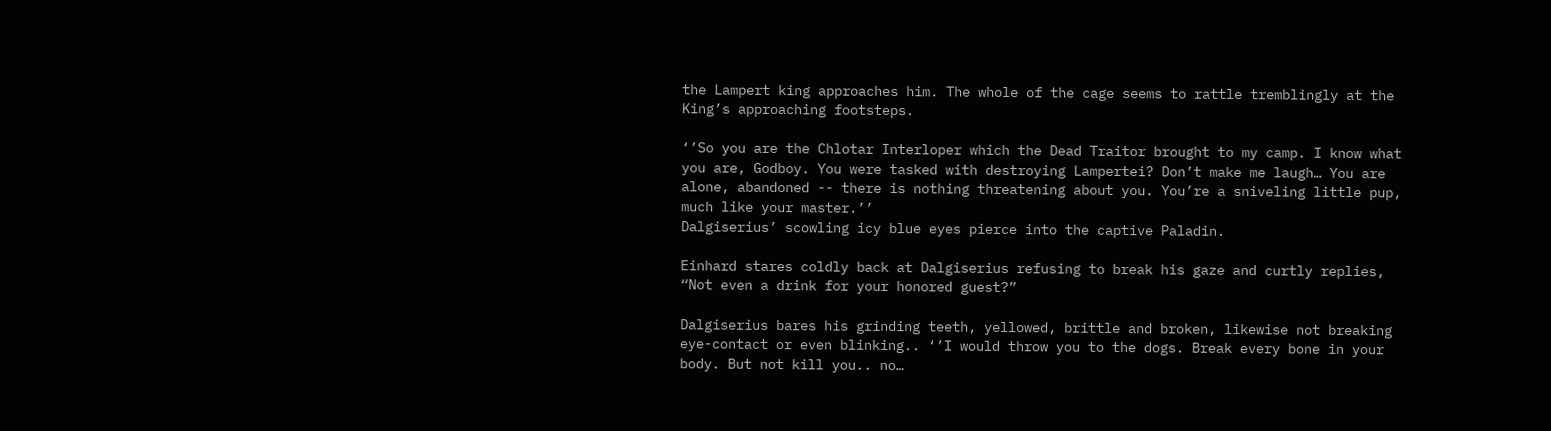the Lampert king approaches him. The whole of the cage seems to rattle tremblingly at the King’s approaching footsteps.

‘’So you are the Chlotar Interloper which the Dead Traitor brought to my camp. I know what you are, Godboy. You were tasked with destroying Lampertei? Don’t make me laugh… You are alone, abandoned -- there is nothing threatening about you. You’re a sniveling little pup, much like your master.’’
Dalgiserius’ scowling icy blue eyes pierce into the captive Paladin.

Einhard stares coldly back at Dalgiserius refusing to break his gaze and curtly replies, “Not even a drink for your honored guest?”

Dalgiserius bares his grinding teeth, yellowed, brittle and broken, likewise not breaking eye-contact or even blinking.. ‘’I would throw you to the dogs. Break every bone in your body. But not kill you.. no…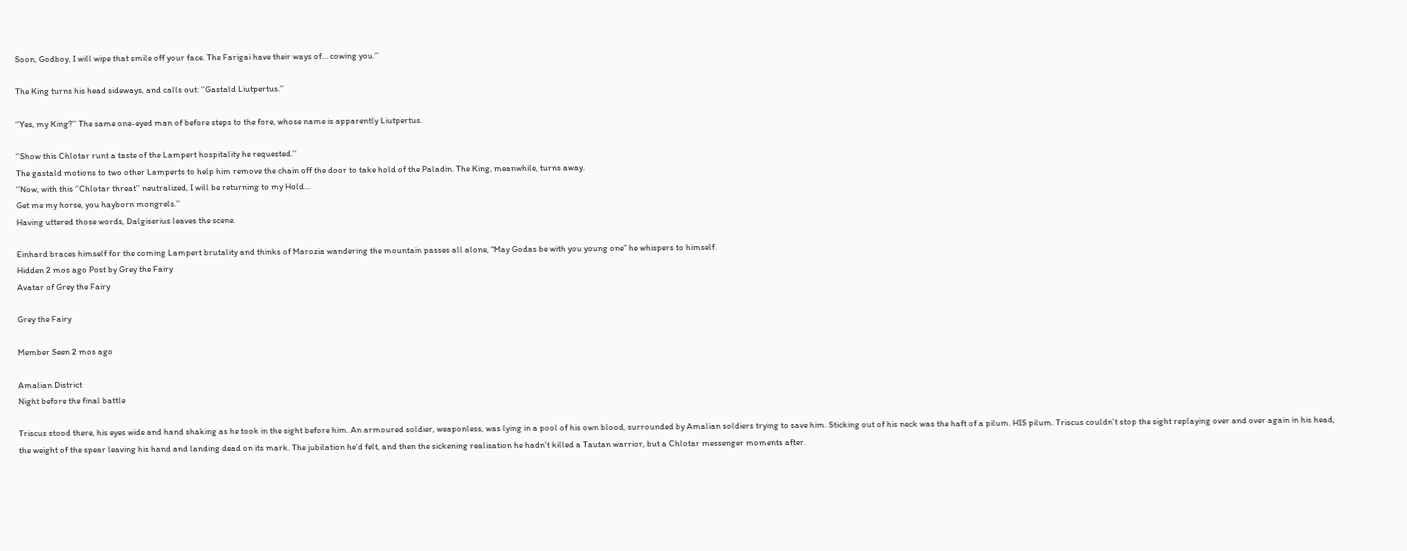Soon, Godboy, I will wipe that smile off your face. The Farigai have their ways of… cowing you.’’

The King turns his head sideways, and calls out: ‘’Gastald Liutpertus.’’

‘’Yes, my King?’’ The same one-eyed man of before steps to the fore, whose name is apparently Liutpertus.

‘’Show this Chlotar runt a taste of the Lampert hospitality he requested.’’
The gastald motions to two other Lamperts to help him remove the chain off the door to take hold of the Paladin. The King, meanwhile, turns away.
‘’Now, with this ‘’Chlotar threat’’ neutralized, I will be returning to my Hold…
Get me my horse, you hayborn mongrels.’’
Having uttered those words, Dalgiserius leaves the scene.

Einhard braces himself for the coming Lampert brutality and thinks of Marozia wandering the mountain passes all alone, “May Godas be with you young one” he whispers to himself.
Hidden 2 mos ago Post by Grey the Fairy
Avatar of Grey the Fairy

Grey the Fairy

Member Seen 2 mos ago

Amalian District
Night before the final battle

Triscus stood there, his eyes wide and hand shaking as he took in the sight before him. An armoured soldier, weaponless, was lying in a pool of his own blood, surrounded by Amalian soldiers trying to save him. Sticking out of his neck was the haft of a pilum. HIS pilum. Triscus couldn’t stop the sight replaying over and over again in his head, the weight of the spear leaving his hand and landing dead on its mark. The jubilation he’d felt, and then the sickening realisation he hadn’t killed a Tautan warrior, but a Chlotar messenger moments after.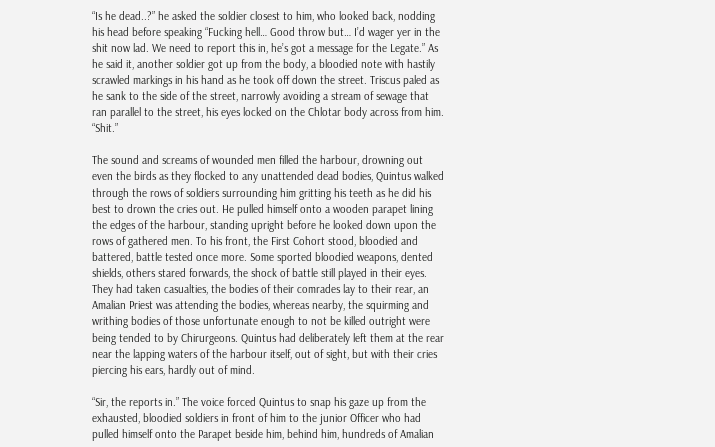“Is he dead..?” he asked the soldier closest to him, who looked back, nodding his head before speaking “Fucking hell… Good throw but… I’d wager yer in the shit now lad. We need to report this in, he’s got a message for the Legate.” As he said it, another soldier got up from the body, a bloodied note with hastily scrawled markings in his hand as he took off down the street. Triscus paled as he sank to the side of the street, narrowly avoiding a stream of sewage that ran parallel to the street, his eyes locked on the Chlotar body across from him. “Shit.”

The sound and screams of wounded men filled the harbour, drowning out even the birds as they flocked to any unattended dead bodies, Quintus walked through the rows of soldiers surrounding him gritting his teeth as he did his best to drown the cries out. He pulled himself onto a wooden parapet lining the edges of the harbour, standing upright before he looked down upon the rows of gathered men. To his front, the First Cohort stood, bloodied and battered, battle tested once more. Some sported bloodied weapons, dented shields, others stared forwards, the shock of battle still played in their eyes. They had taken casualties, the bodies of their comrades lay to their rear, an Amalian Priest was attending the bodies, whereas nearby, the squirming and writhing bodies of those unfortunate enough to not be killed outright were being tended to by Chirurgeons. Quintus had deliberately left them at the rear near the lapping waters of the harbour itself, out of sight, but with their cries piercing his ears, hardly out of mind.

“Sir, the reports in.” The voice forced Quintus to snap his gaze up from the exhausted, bloodied soldiers in front of him to the junior Officer who had pulled himself onto the Parapet beside him, behind him, hundreds of Amalian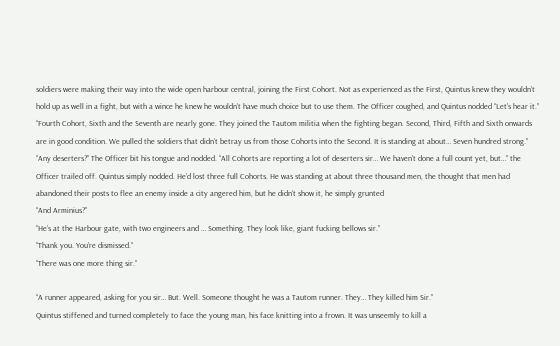soldiers were making their way into the wide open harbour central, joining the First Cohort. Not as experienced as the First, Quintus knew they wouldn’t hold up as well in a fight, but with a wince he knew he wouldn’t have much choice but to use them. The Officer coughed, and Quintus nodded “Let’s hear it.”
“Fourth Cohort, Sixth and the Seventh are nearly gone. They joined the Tautom militia when the fighting began. Second, Third, Fifth and Sixth onwards are in good condition. We pulled the soldiers that didn’t betray us from those Cohorts into the Second. It is standing at about… Seven hundred strong.”
“Any deserters?” The Officer bit his tongue and nodded. “All Cohorts are reporting a lot of deserters sir… We haven’t done a full count yet, but…” the Officer trailed off. Quintus simply nodded. He’d lost three full Cohorts. He was standing at about three thousand men, the thought that men had abandoned their posts to flee an enemy inside a city angered him, but he didn’t show it, he simply grunted
“And Arminius?”
“He’s at the Harbour gate, with two engineers and … Something. They look like, giant fucking bellows sir.”
“Thank you. You’re dismissed.”
“There was one more thing sir.”

“A runner appeared, asking for you sir… But. Well. Someone thought he was a Tautom runner. They… They killed him Sir.”
Quintus stiffened and turned completely to face the young man, his face knitting into a frown. It was unseemly to kill a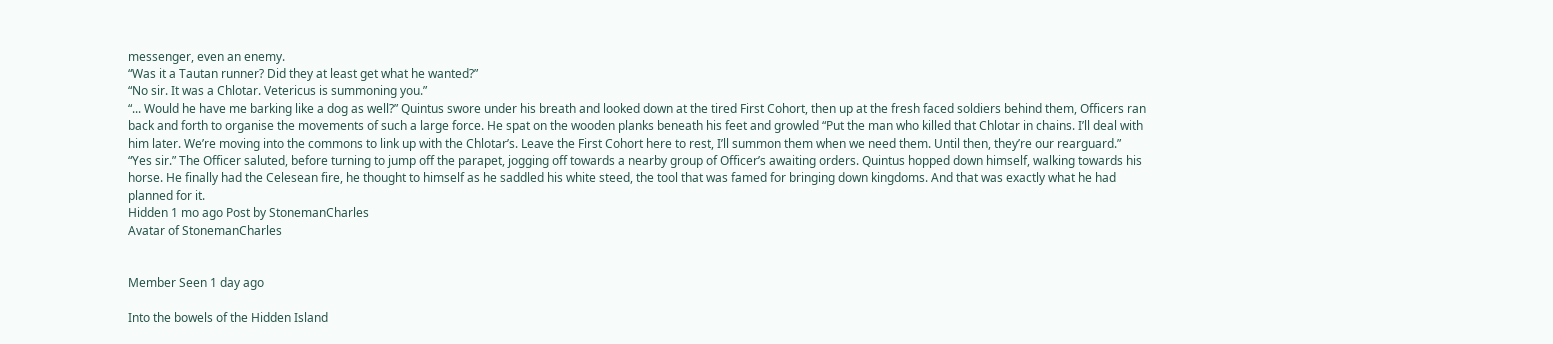messenger, even an enemy.
“Was it a Tautan runner? Did they at least get what he wanted?”
“No sir. It was a Chlotar. Vetericus is summoning you.”
“... Would he have me barking like a dog as well?” Quintus swore under his breath and looked down at the tired First Cohort, then up at the fresh faced soldiers behind them, Officers ran back and forth to organise the movements of such a large force. He spat on the wooden planks beneath his feet and growled “Put the man who killed that Chlotar in chains. I’ll deal with him later. We’re moving into the commons to link up with the Chlotar’s. Leave the First Cohort here to rest, I’ll summon them when we need them. Until then, they’re our rearguard.”
“Yes sir.” The Officer saluted, before turning to jump off the parapet, jogging off towards a nearby group of Officer’s awaiting orders. Quintus hopped down himself, walking towards his horse. He finally had the Celesean fire, he thought to himself as he saddled his white steed, the tool that was famed for bringing down kingdoms. And that was exactly what he had planned for it.
Hidden 1 mo ago Post by StonemanCharles
Avatar of StonemanCharles


Member Seen 1 day ago

Into the bowels of the Hidden Island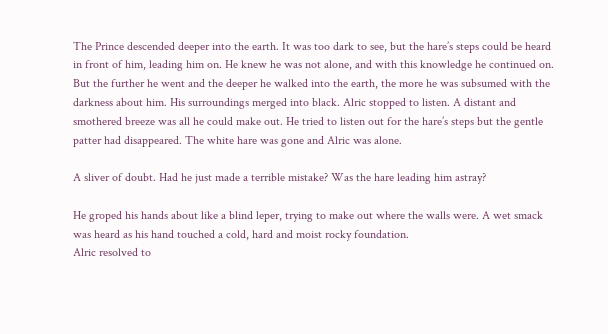The Prince descended deeper into the earth. It was too dark to see, but the hare’s steps could be heard in front of him, leading him on. He knew he was not alone, and with this knowledge he continued on.
But the further he went and the deeper he walked into the earth, the more he was subsumed with the darkness about him. His surroundings merged into black. Alric stopped to listen. A distant and smothered breeze was all he could make out. He tried to listen out for the hare’s steps but the gentle patter had disappeared. The white hare was gone and Alric was alone.

A sliver of doubt. Had he just made a terrible mistake? Was the hare leading him astray?

He groped his hands about like a blind leper, trying to make out where the walls were. A wet smack was heard as his hand touched a cold, hard and moist rocky foundation.
Alric resolved to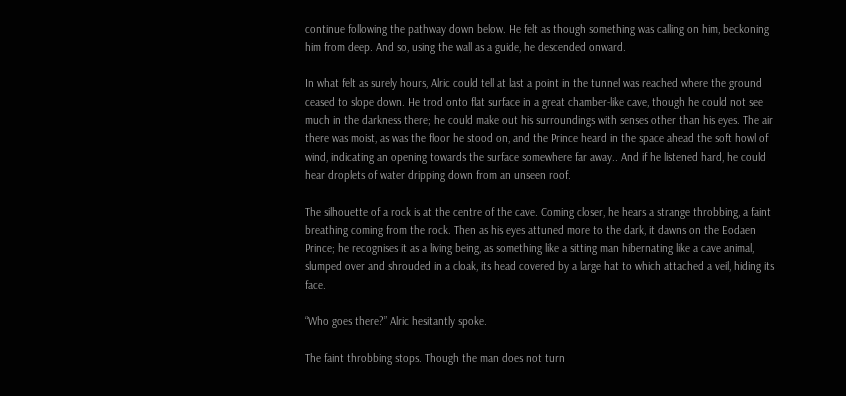continue following the pathway down below. He felt as though something was calling on him, beckoning him from deep. And so, using the wall as a guide, he descended onward.

In what felt as surely hours, Alric could tell at last a point in the tunnel was reached where the ground ceased to slope down. He trod onto flat surface in a great chamber-like cave, though he could not see much in the darkness there; he could make out his surroundings with senses other than his eyes. The air there was moist, as was the floor he stood on, and the Prince heard in the space ahead the soft howl of wind, indicating an opening towards the surface somewhere far away.. And if he listened hard, he could hear droplets of water dripping down from an unseen roof.

The silhouette of a rock is at the centre of the cave. Coming closer, he hears a strange throbbing, a faint breathing coming from the rock. Then as his eyes attuned more to the dark, it dawns on the Eodaen Prince; he recognises it as a living being, as something like a sitting man hibernating like a cave animal, slumped over and shrouded in a cloak, its head covered by a large hat to which attached a veil, hiding its face.

“Who goes there?” Alric hesitantly spoke.

The faint throbbing stops. Though the man does not turn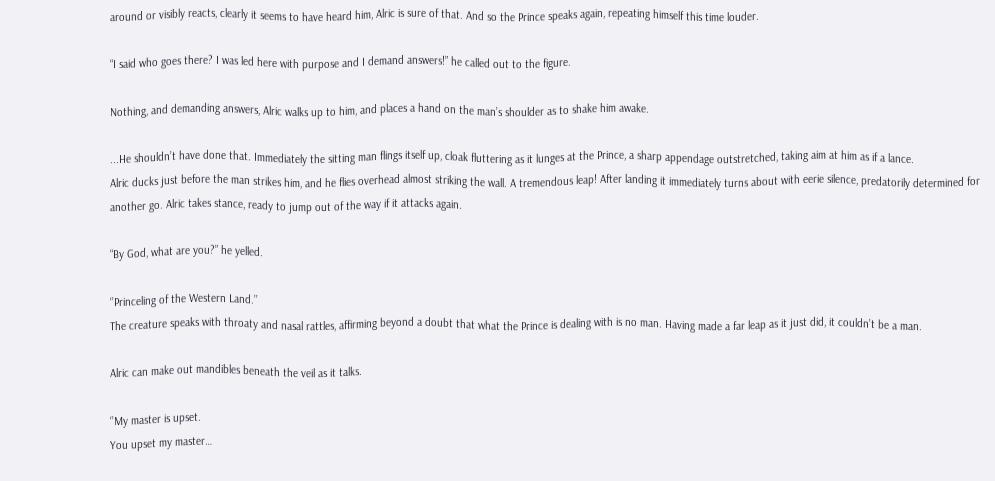around or visibly reacts, clearly it seems to have heard him, Alric is sure of that. And so the Prince speaks again, repeating himself this time louder.

“I said who goes there? I was led here with purpose and I demand answers!” he called out to the figure.

Nothing, and demanding answers, Alric walks up to him, and places a hand on the man’s shoulder as to shake him awake.

...He shouldn’t have done that. Immediately the sitting man flings itself up, cloak fluttering as it lunges at the Prince, a sharp appendage outstretched, taking aim at him as if a lance.
Alric ducks just before the man strikes him, and he flies overhead almost striking the wall. A tremendous leap! After landing it immediately turns about with eerie silence, predatorily determined for another go. Alric takes stance, ready to jump out of the way if it attacks again.

“By God, what are you?” he yelled.

‘’Princeling of the Western Land.’’
The creature speaks with throaty and nasal rattles, affirming beyond a doubt that what the Prince is dealing with is no man. Having made a far leap as it just did, it couldn’t be a man.

Alric can make out mandibles beneath the veil as it talks.

‘’My master is upset.
You upset my master…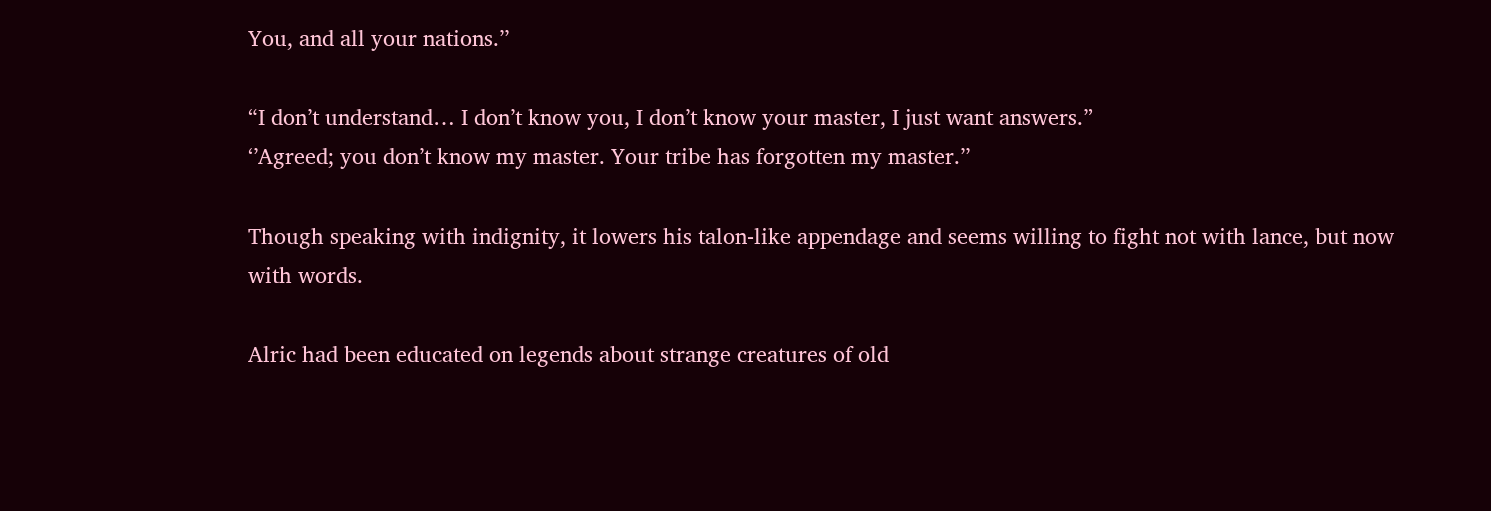You, and all your nations.’’

“I don’t understand… I don’t know you, I don’t know your master, I just want answers.”
‘’Agreed; you don’t know my master. Your tribe has forgotten my master.’’

Though speaking with indignity, it lowers his talon-like appendage and seems willing to fight not with lance, but now with words.

Alric had been educated on legends about strange creatures of old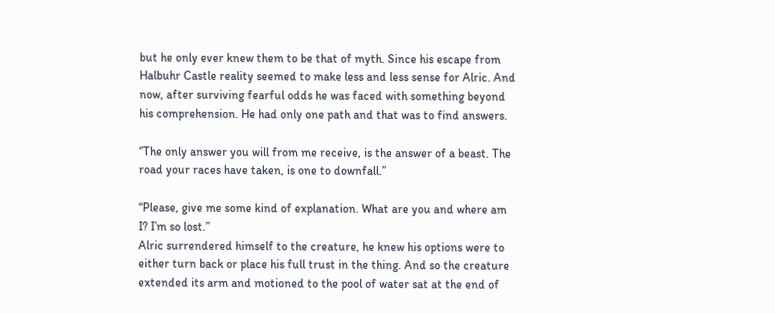but he only ever knew them to be that of myth. Since his escape from Halbuhr Castle reality seemed to make less and less sense for Alric. And now, after surviving fearful odds he was faced with something beyond his comprehension. He had only one path and that was to find answers.

‘’The only answer you will from me receive, is the answer of a beast. The road your races have taken, is one to downfall.’’

“Please, give me some kind of explanation. What are you and where am I? I’m so lost.”
Alric surrendered himself to the creature, he knew his options were to either turn back or place his full trust in the thing. And so the creature extended its arm and motioned to the pool of water sat at the end of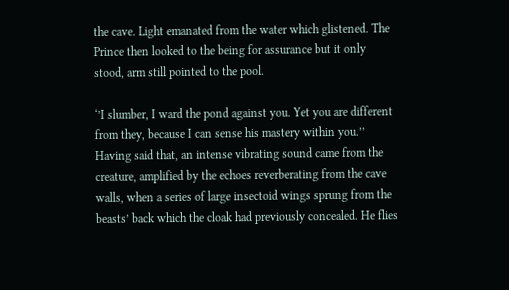the cave. Light emanated from the water which glistened. The Prince then looked to the being for assurance but it only stood, arm still pointed to the pool.

‘’I slumber, I ward the pond against you. Yet you are different from they, because I can sense his mastery within you.’’ Having said that, an intense vibrating sound came from the creature, amplified by the echoes reverberating from the cave walls, when a series of large insectoid wings sprung from the beasts’ back which the cloak had previously concealed. He flies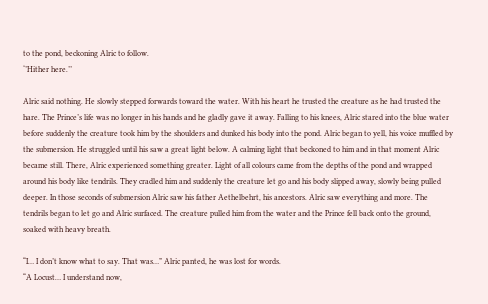to the pond, beckoning Alric to follow.
‘’Hither here.’’

Alric said nothing. He slowly stepped forwards toward the water. With his heart he trusted the creature as he had trusted the hare. The Prince’s life was no longer in his hands and he gladly gave it away. Falling to his knees, Alric stared into the blue water before suddenly the creature took him by the shoulders and dunked his body into the pond. Alric began to yell, his voice muffled by the submersion. He struggled until his saw a great light below. A calming light that beckoned to him and in that moment Alric became still. There, Alric experienced something greater. Light of all colours came from the depths of the pond and wrapped around his body like tendrils. They cradled him and suddenly the creature let go and his body slipped away, slowly being pulled deeper. In those seconds of submersion Alric saw his father Aethelbehrt, his ancestors. Alric saw everything and more. The tendrils began to let go and Alric surfaced. The creature pulled him from the water and the Prince fell back onto the ground, soaked with heavy breath.

“I… I don’t know what to say. That was…” Alric panted, he was lost for words.
“A Locust… I understand now,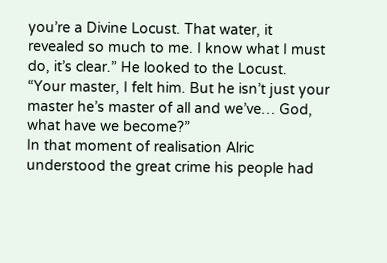you’re a Divine Locust. That water, it revealed so much to me. I know what I must do, it’s clear.” He looked to the Locust.
“Your master, I felt him. But he isn’t just your master he’s master of all and we’ve… God, what have we become?”
In that moment of realisation Alric understood the great crime his people had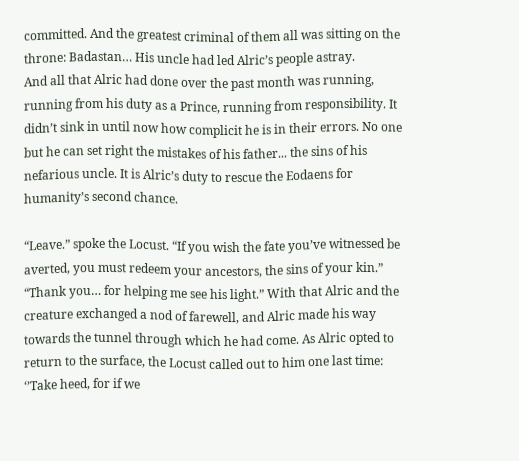committed. And the greatest criminal of them all was sitting on the throne: Badastan… His uncle had led Alric’s people astray.
And all that Alric had done over the past month was running, running from his duty as a Prince, running from responsibility. It didn’t sink in until now how complicit he is in their errors. No one but he can set right the mistakes of his father... the sins of his nefarious uncle. It is Alric’s duty to rescue the Eodaens for humanity’s second chance.

“Leave.” spoke the Locust. “If you wish the fate you’ve witnessed be averted, you must redeem your ancestors, the sins of your kin.”
“Thank you… for helping me see his light.” With that Alric and the creature exchanged a nod of farewell, and Alric made his way towards the tunnel through which he had come. As Alric opted to return to the surface, the Locust called out to him one last time:
‘’Take heed, for if we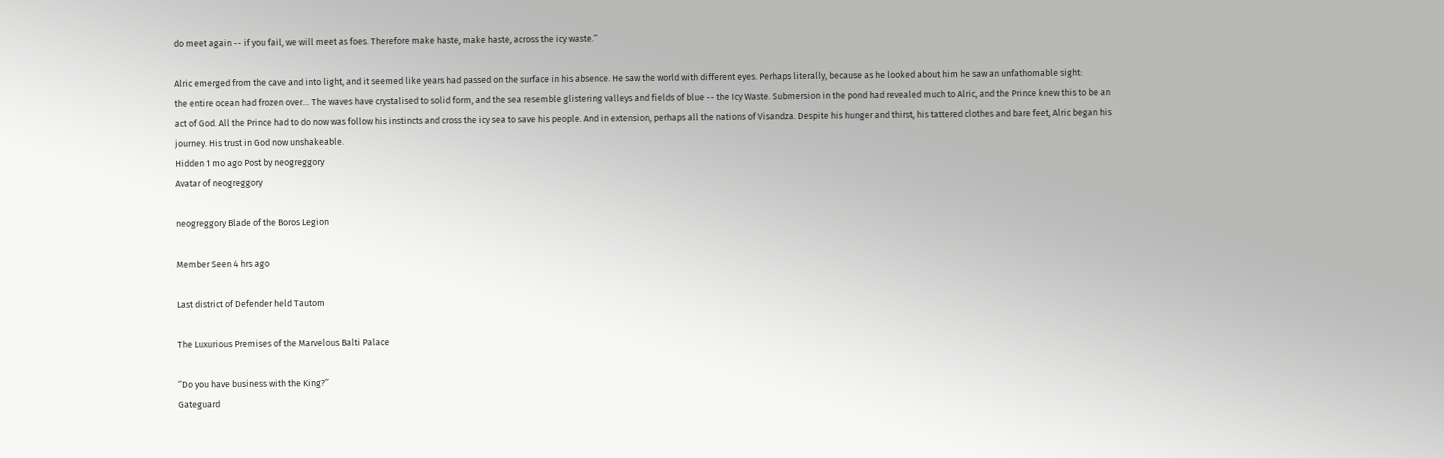do meet again -- if you fail, we will meet as foes. Therefore make haste, make haste, across the icy waste.’’

Alric emerged from the cave and into light, and it seemed like years had passed on the surface in his absence. He saw the world with different eyes. Perhaps literally, because as he looked about him he saw an unfathomable sight:
the entire ocean had frozen over… The waves have crystalised to solid form, and the sea resemble glistering valleys and fields of blue -- the Icy Waste. Submersion in the pond had revealed much to Alric, and the Prince knew this to be an act of God. All the Prince had to do now was follow his instincts and cross the icy sea to save his people. And in extension, perhaps all the nations of Visandza. Despite his hunger and thirst, his tattered clothes and bare feet, Alric began his journey. His trust in God now unshakeable.
Hidden 1 mo ago Post by neogreggory
Avatar of neogreggory

neogreggory Blade of the Boros Legion

Member Seen 4 hrs ago

Last district of Defender held Tautom

The Luxurious Premises of the Marvelous Balti Palace

‘’Do you have business with the King?’’
Gateguard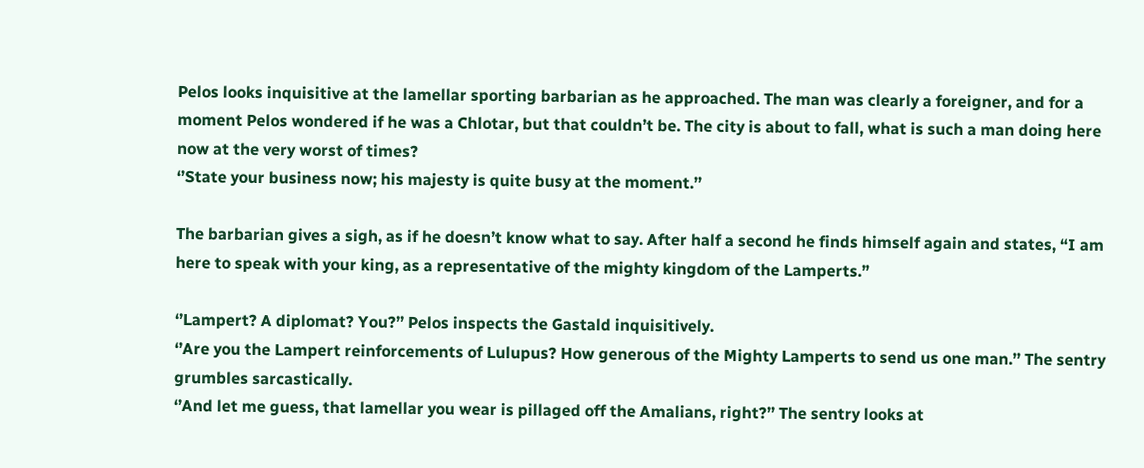Pelos looks inquisitive at the lamellar sporting barbarian as he approached. The man was clearly a foreigner, and for a moment Pelos wondered if he was a Chlotar, but that couldn’t be. The city is about to fall, what is such a man doing here now at the very worst of times?
‘’State your business now; his majesty is quite busy at the moment.’’

The barbarian gives a sigh, as if he doesn’t know what to say. After half a second he finds himself again and states, “I am here to speak with your king, as a representative of the mighty kingdom of the Lamperts.”

‘’Lampert? A diplomat? You?’’ Pelos inspects the Gastald inquisitively.
‘’Are you the Lampert reinforcements of Lulupus? How generous of the Mighty Lamperts to send us one man.’’ The sentry grumbles sarcastically.
‘’And let me guess, that lamellar you wear is pillaged off the Amalians, right?’’ The sentry looks at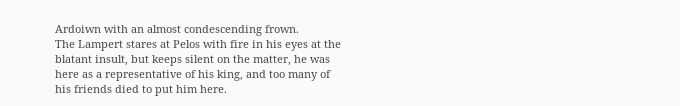Ardoiwn with an almost condescending frown.
The Lampert stares at Pelos with fire in his eyes at the blatant insult, but keeps silent on the matter, he was here as a representative of his king, and too many of his friends died to put him here.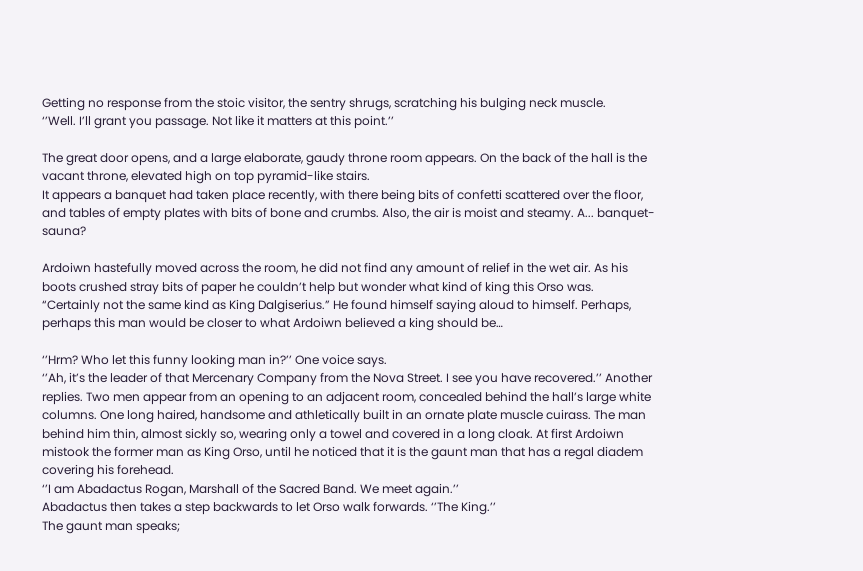Getting no response from the stoic visitor, the sentry shrugs, scratching his bulging neck muscle.
‘’Well. I’ll grant you passage. Not like it matters at this point.’’

The great door opens, and a large elaborate, gaudy throne room appears. On the back of the hall is the vacant throne, elevated high on top pyramid-like stairs.
It appears a banquet had taken place recently, with there being bits of confetti scattered over the floor, and tables of empty plates with bits of bone and crumbs. Also, the air is moist and steamy. A... banquet-sauna?

Ardoiwn hastefully moved across the room, he did not find any amount of relief in the wet air. As his boots crushed stray bits of paper he couldn’t help but wonder what kind of king this Orso was.
“Certainly not the same kind as King Dalgiserius.” He found himself saying aloud to himself. Perhaps, perhaps this man would be closer to what Ardoiwn believed a king should be…

‘’Hrm? Who let this funny looking man in?’’ One voice says.
‘’Ah, it’s the leader of that Mercenary Company from the Nova Street. I see you have recovered.’’ Another replies. Two men appear from an opening to an adjacent room, concealed behind the hall’s large white columns. One long haired, handsome and athletically built in an ornate plate muscle cuirass. The man behind him thin, almost sickly so, wearing only a towel and covered in a long cloak. At first Ardoiwn mistook the former man as King Orso, until he noticed that it is the gaunt man that has a regal diadem covering his forehead.
‘’I am Abadactus Rogan, Marshall of the Sacred Band. We meet again.’’
Abadactus then takes a step backwards to let Orso walk forwards. ‘’The King.’’
The gaunt man speaks;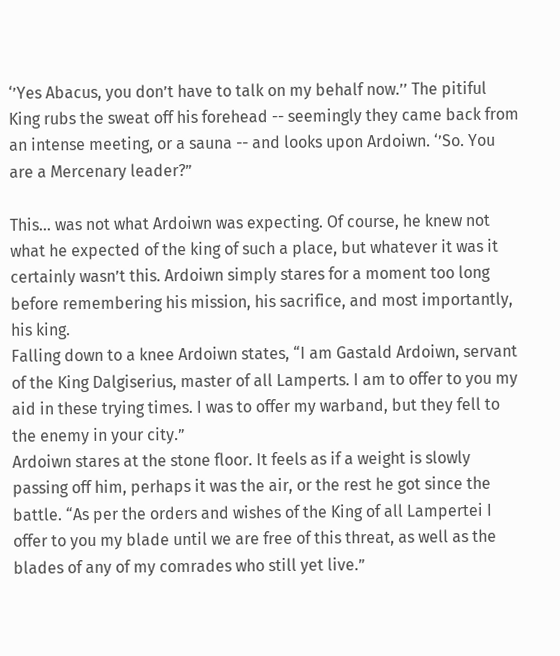‘’Yes Abacus, you don’t have to talk on my behalf now.’’ The pitiful King rubs the sweat off his forehead -- seemingly they came back from an intense meeting, or a sauna -- and looks upon Ardoiwn. ‘’So. You are a Mercenary leader?”

This… was not what Ardoiwn was expecting. Of course, he knew not what he expected of the king of such a place, but whatever it was it certainly wasn’t this. Ardoiwn simply stares for a moment too long before remembering his mission, his sacrifice, and most importantly, his king.
Falling down to a knee Ardoiwn states, “I am Gastald Ardoiwn, servant of the King Dalgiserius, master of all Lamperts. I am to offer to you my aid in these trying times. I was to offer my warband, but they fell to the enemy in your city.”
Ardoiwn stares at the stone floor. It feels as if a weight is slowly passing off him, perhaps it was the air, or the rest he got since the battle. “As per the orders and wishes of the King of all Lampertei I offer to you my blade until we are free of this threat, as well as the blades of any of my comrades who still yet live.”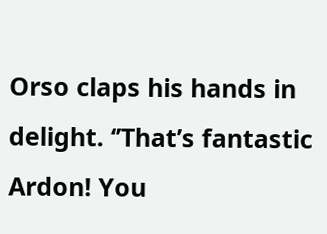Orso claps his hands in delight. ‘’That’s fantastic Ardon! You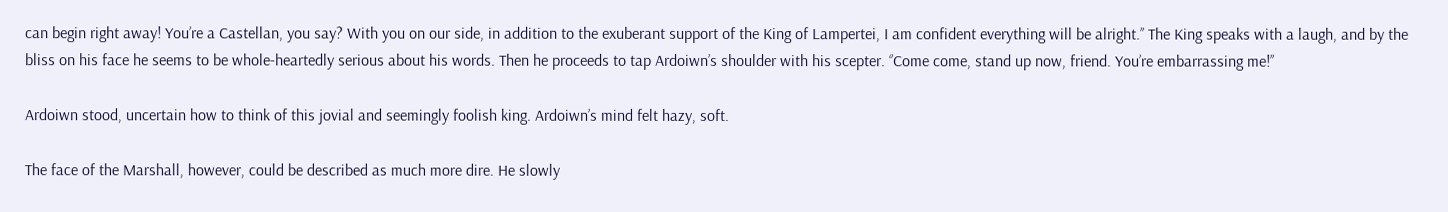can begin right away! You’re a Castellan, you say? With you on our side, in addition to the exuberant support of the King of Lampertei, I am confident everything will be alright.’’ The King speaks with a laugh, and by the bliss on his face he seems to be whole-heartedly serious about his words. Then he proceeds to tap Ardoiwn’s shoulder with his scepter. ‘’Come come, stand up now, friend. You’re embarrassing me!’’

Ardoiwn stood, uncertain how to think of this jovial and seemingly foolish king. Ardoiwn’s mind felt hazy, soft.

The face of the Marshall, however, could be described as much more dire. He slowly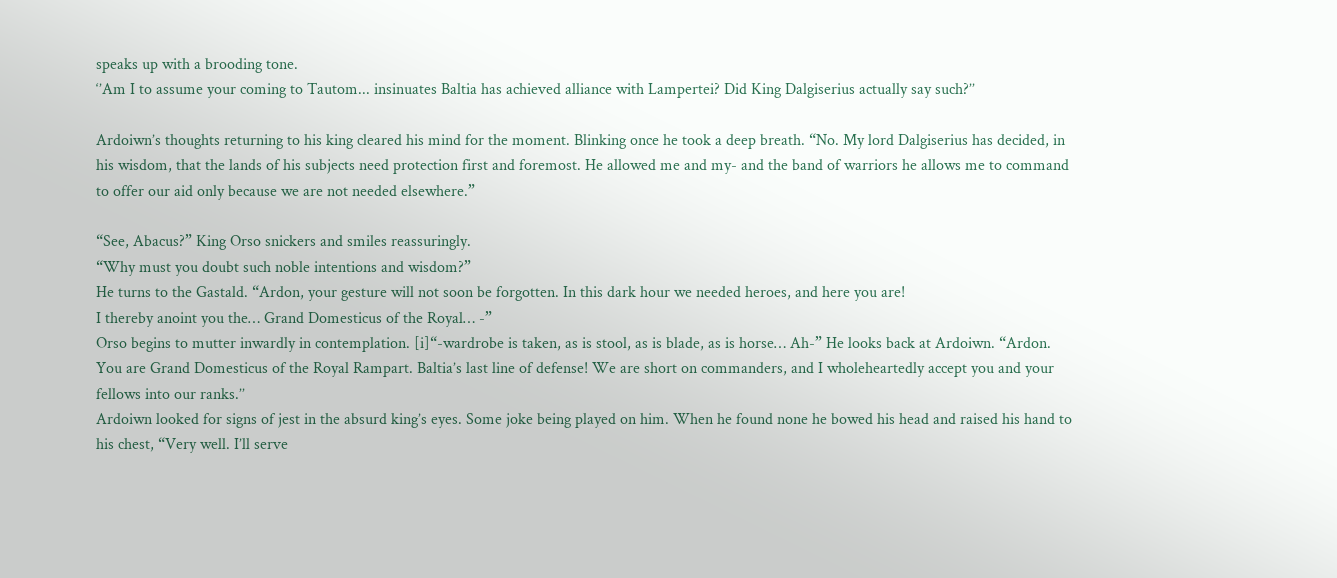speaks up with a brooding tone.
‘’Am I to assume your coming to Tautom... insinuates Baltia has achieved alliance with Lampertei? Did King Dalgiserius actually say such?’’

Ardoiwn’s thoughts returning to his king cleared his mind for the moment. Blinking once he took a deep breath. “No. My lord Dalgiserius has decided, in his wisdom, that the lands of his subjects need protection first and foremost. He allowed me and my- and the band of warriors he allows me to command to offer our aid only because we are not needed elsewhere.”

“See, Abacus?” King Orso snickers and smiles reassuringly.
“Why must you doubt such noble intentions and wisdom?”
He turns to the Gastald. “Ardon, your gesture will not soon be forgotten. In this dark hour we needed heroes, and here you are!
I thereby anoint you the… Grand Domesticus of the Royal… -”
Orso begins to mutter inwardly in contemplation. [i]“-wardrobe is taken, as is stool, as is blade, as is horse… Ah-” He looks back at Ardoiwn. “Ardon. You are Grand Domesticus of the Royal Rampart. Baltia’s last line of defense! We are short on commanders, and I wholeheartedly accept you and your fellows into our ranks.’’
Ardoiwn looked for signs of jest in the absurd king’s eyes. Some joke being played on him. When he found none he bowed his head and raised his hand to his chest, “Very well. I’ll serve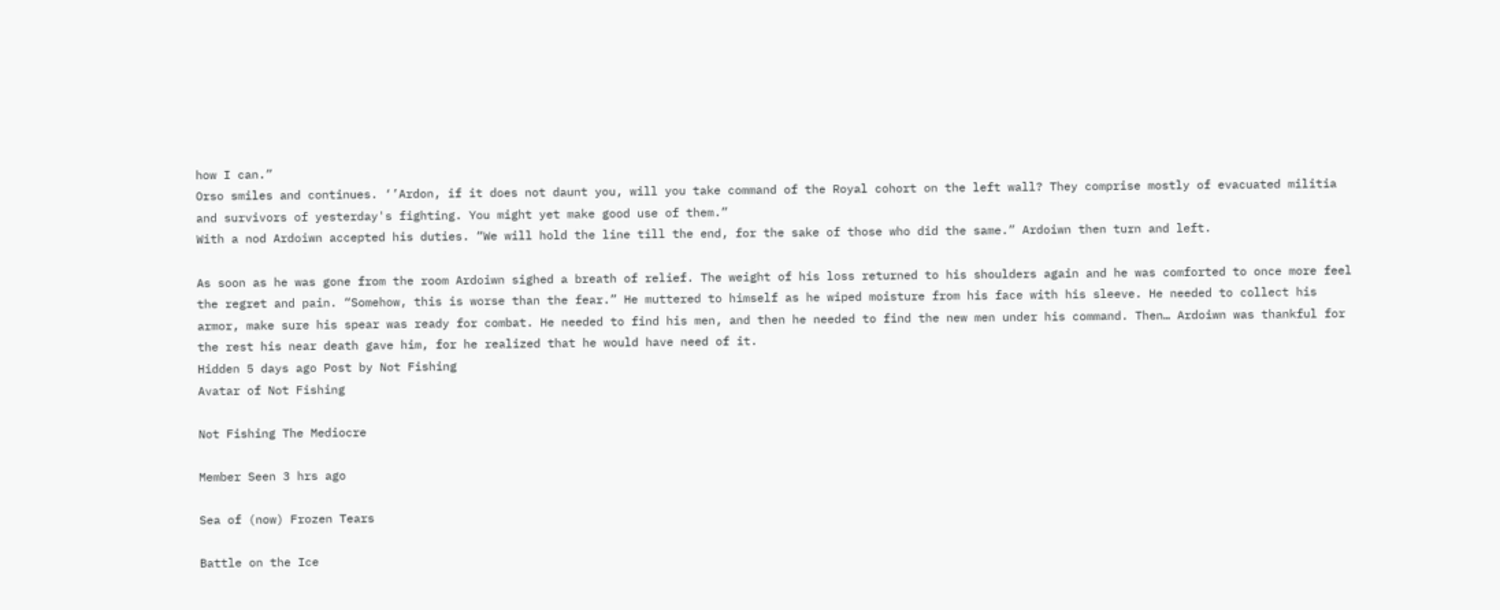how I can.”
Orso smiles and continues. ‘’Ardon, if it does not daunt you, will you take command of the Royal cohort on the left wall? They comprise mostly of evacuated militia and survivors of yesterday's fighting. You might yet make good use of them.”
With a nod Ardoiwn accepted his duties. “We will hold the line till the end, for the sake of those who did the same.” Ardoiwn then turn and left.

As soon as he was gone from the room Ardoiwn sighed a breath of relief. The weight of his loss returned to his shoulders again and he was comforted to once more feel the regret and pain. “Somehow, this is worse than the fear.” He muttered to himself as he wiped moisture from his face with his sleeve. He needed to collect his armor, make sure his spear was ready for combat. He needed to find his men, and then he needed to find the new men under his command. Then… Ardoiwn was thankful for the rest his near death gave him, for he realized that he would have need of it.
Hidden 5 days ago Post by Not Fishing
Avatar of Not Fishing

Not Fishing The Mediocre

Member Seen 3 hrs ago

Sea of (now) Frozen Tears

Battle on the Ice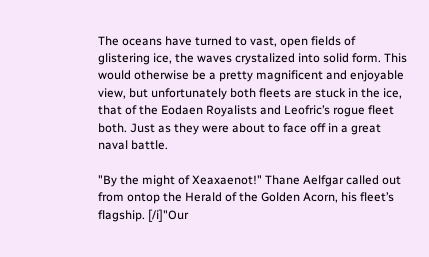The oceans have turned to vast, open fields of glistering ice, the waves crystalized into solid form. This would otherwise be a pretty magnificent and enjoyable view, but unfortunately both fleets are stuck in the ice, that of the Eodaen Royalists and Leofric’s rogue fleet both. Just as they were about to face off in a great naval battle.

"By the might of Xeaxaenot!" Thane Aelfgar called out from ontop the Herald of the Golden Acorn, his fleet’s flagship. [/i]"Our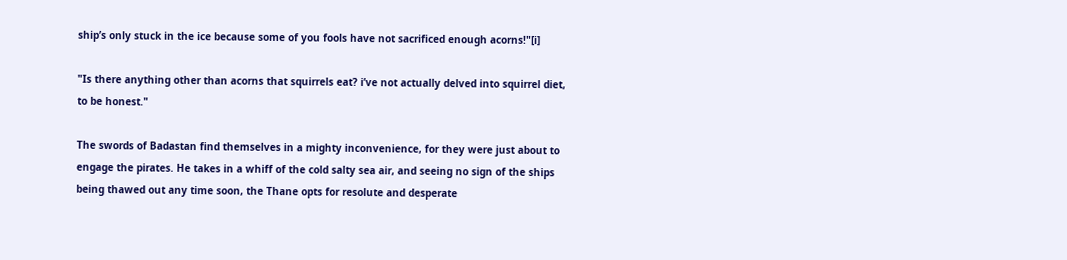ship’s only stuck in the ice because some of you fools have not sacrificed enough acorns!"[i]

"Is there anything other than acorns that squirrels eat? i’ve not actually delved into squirrel diet, to be honest."

The swords of Badastan find themselves in a mighty inconvenience, for they were just about to engage the pirates. He takes in a whiff of the cold salty sea air, and seeing no sign of the ships being thawed out any time soon, the Thane opts for resolute and desperate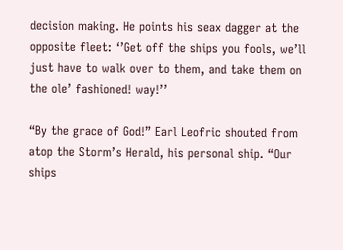decision making. He points his seax dagger at the opposite fleet: ‘’Get off the ships you fools, we’ll just have to walk over to them, and take them on the ole’ fashioned! way!’’

“By the grace of God!” Earl Leofric shouted from atop the Storm’s Herald, his personal ship. “Our ships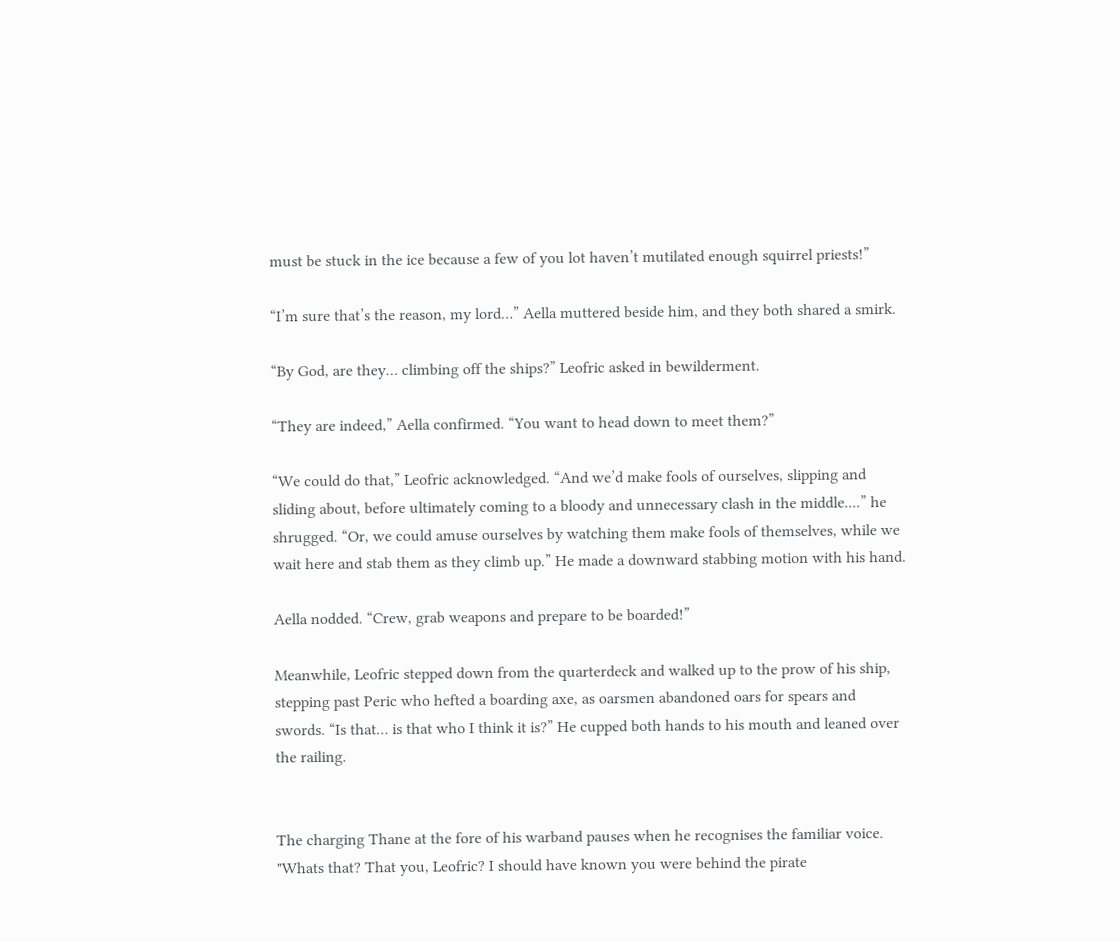must be stuck in the ice because a few of you lot haven’t mutilated enough squirrel priests!”

“I’m sure that’s the reason, my lord…” Aella muttered beside him, and they both shared a smirk.

“By God, are they… climbing off the ships?” Leofric asked in bewilderment.

“They are indeed,” Aella confirmed. “You want to head down to meet them?”

“We could do that,” Leofric acknowledged. “And we’d make fools of ourselves, slipping and sliding about, before ultimately coming to a bloody and unnecessary clash in the middle....” he shrugged. “Or, we could amuse ourselves by watching them make fools of themselves, while we wait here and stab them as they climb up.” He made a downward stabbing motion with his hand.

Aella nodded. “Crew, grab weapons and prepare to be boarded!”

Meanwhile, Leofric stepped down from the quarterdeck and walked up to the prow of his ship, stepping past Peric who hefted a boarding axe, as oarsmen abandoned oars for spears and swords. “Is that… is that who I think it is?” He cupped both hands to his mouth and leaned over the railing.


The charging Thane at the fore of his warband pauses when he recognises the familiar voice.
"Whats that? That you, Leofric? I should have known you were behind the pirate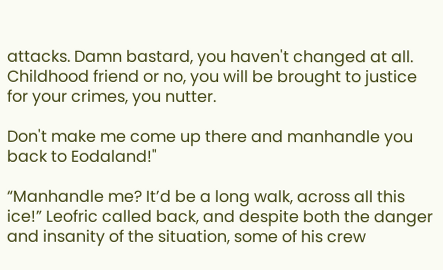attacks. Damn bastard, you haven't changed at all.
Childhood friend or no, you will be brought to justice for your crimes, you nutter.

Don't make me come up there and manhandle you back to Eodaland!"

“Manhandle me? It’d be a long walk, across all this ice!” Leofric called back, and despite both the danger and insanity of the situation, some of his crew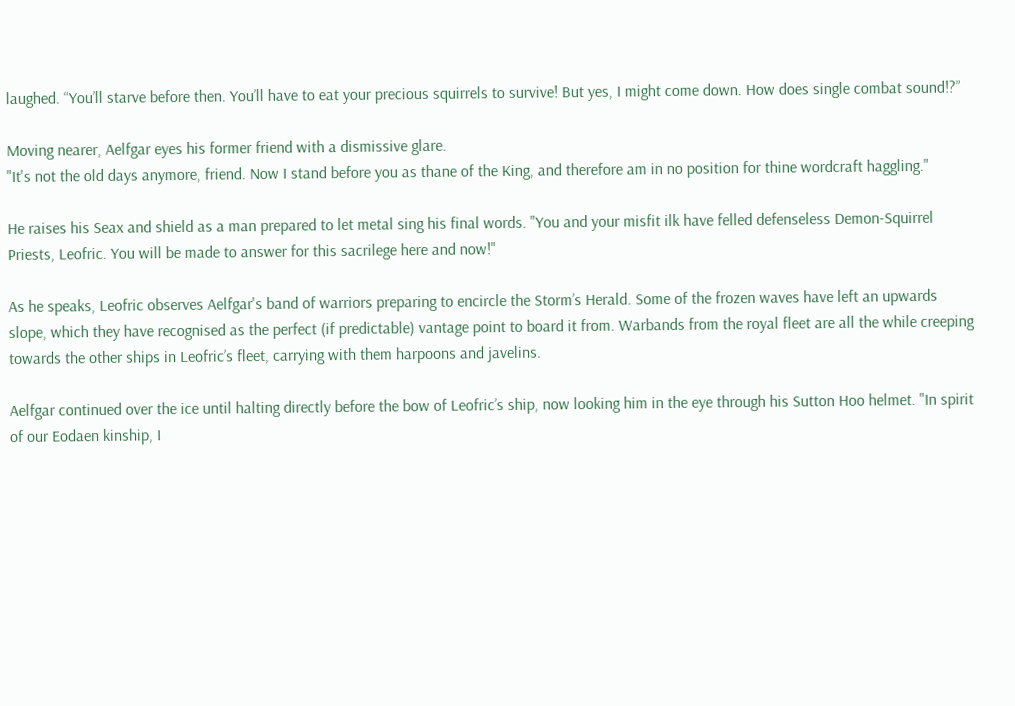laughed. “You’ll starve before then. You’ll have to eat your precious squirrels to survive! But yes, I might come down. How does single combat sound!?”

Moving nearer, Aelfgar eyes his former friend with a dismissive glare.
"It's not the old days anymore, friend. Now I stand before you as thane of the King, and therefore am in no position for thine wordcraft haggling."

He raises his Seax and shield as a man prepared to let metal sing his final words. "You and your misfit ilk have felled defenseless Demon-Squirrel Priests, Leofric. You will be made to answer for this sacrilege here and now!"

As he speaks, Leofric observes Aelfgar's band of warriors preparing to encircle the Storm’s Herald. Some of the frozen waves have left an upwards slope, which they have recognised as the perfect (if predictable) vantage point to board it from. Warbands from the royal fleet are all the while creeping towards the other ships in Leofric’s fleet, carrying with them harpoons and javelins.

Aelfgar continued over the ice until halting directly before the bow of Leofric’s ship, now looking him in the eye through his Sutton Hoo helmet. "In spirit of our Eodaen kinship, I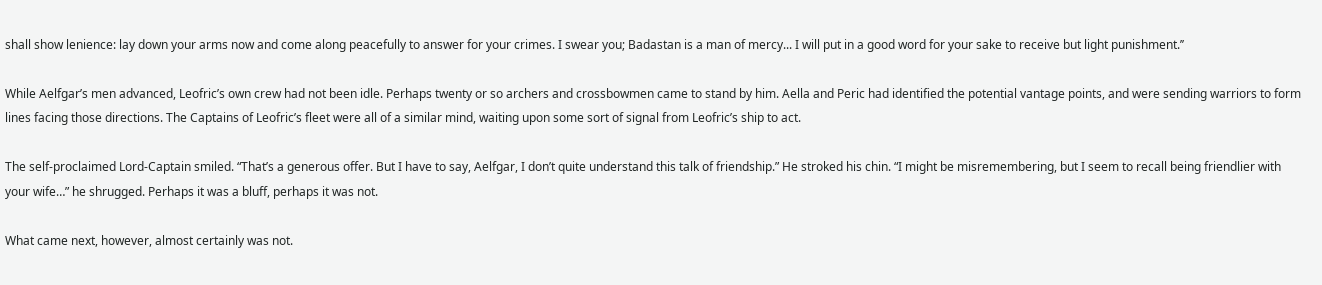shall show lenience: lay down your arms now and come along peacefully to answer for your crimes. I swear you; Badastan is a man of mercy... I will put in a good word for your sake to receive but light punishment.’’

While Aelfgar’s men advanced, Leofric’s own crew had not been idle. Perhaps twenty or so archers and crossbowmen came to stand by him. Aella and Peric had identified the potential vantage points, and were sending warriors to form lines facing those directions. The Captains of Leofric’s fleet were all of a similar mind, waiting upon some sort of signal from Leofric’s ship to act.

The self-proclaimed Lord-Captain smiled. “That’s a generous offer. But I have to say, Aelfgar, I don’t quite understand this talk of friendship.” He stroked his chin. “I might be misremembering, but I seem to recall being friendlier with your wife…” he shrugged. Perhaps it was a bluff, perhaps it was not.

What came next, however, almost certainly was not.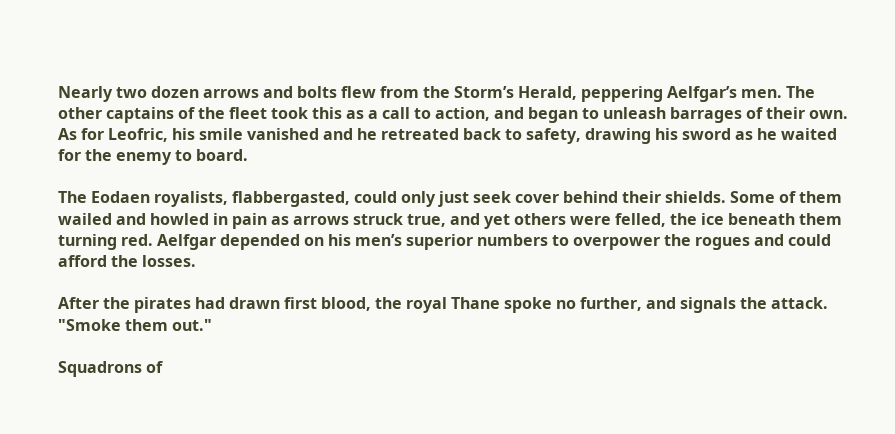Nearly two dozen arrows and bolts flew from the Storm’s Herald, peppering Aelfgar’s men. The other captains of the fleet took this as a call to action, and began to unleash barrages of their own. As for Leofric, his smile vanished and he retreated back to safety, drawing his sword as he waited for the enemy to board.

The Eodaen royalists, flabbergasted, could only just seek cover behind their shields. Some of them wailed and howled in pain as arrows struck true, and yet others were felled, the ice beneath them turning red. Aelfgar depended on his men’s superior numbers to overpower the rogues and could afford the losses.

After the pirates had drawn first blood, the royal Thane spoke no further, and signals the attack. "Smoke them out."

Squadrons of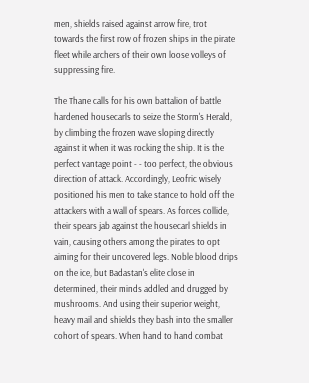men, shields raised against arrow fire, trot towards the first row of frozen ships in the pirate fleet while archers of their own loose volleys of suppressing fire.

The Thane calls for his own battalion of battle hardened housecarls to seize the Storm's Herald, by climbing the frozen wave sloping directly against it when it was rocking the ship. It is the perfect vantage point - - too perfect, the obvious direction of attack. Accordingly, Leofric wisely positioned his men to take stance to hold off the attackers with a wall of spears. As forces collide, their spears jab against the housecarl shields in vain, causing others among the pirates to opt aiming for their uncovered legs. Noble blood drips on the ice, but Badastan's elite close in determined, their minds addled and drugged by mushrooms. And using their superior weight, heavy mail and shields they bash into the smaller cohort of spears. When hand to hand combat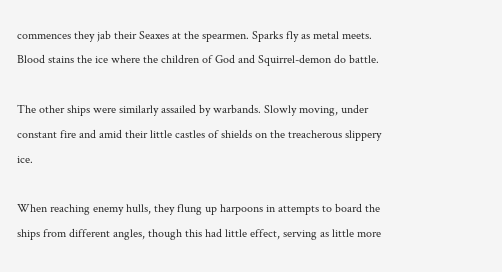commences they jab their Seaxes at the spearmen. Sparks fly as metal meets. Blood stains the ice where the children of God and Squirrel-demon do battle.

The other ships were similarly assailed by warbands. Slowly moving, under constant fire and amid their little castles of shields on the treacherous slippery ice.

When reaching enemy hulls, they flung up harpoons in attempts to board the ships from different angles, though this had little effect, serving as little more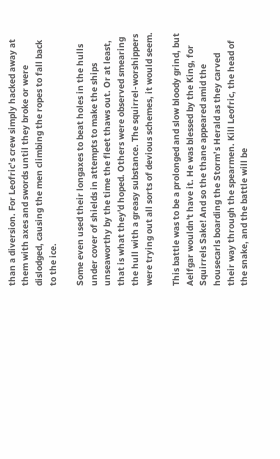than a diversion. For Leofric’s crew simply hacked away at them with axes and swords until they broke or were dislodged, causing the men climbing the ropes to fall back to the ice.

Some even used their longaxes to beat holes in the hulls under cover of shields in attempts to make the ships unseaworthy by the time the fleet thaws out. Or at least, that is what they'd hoped. Others were observed smearing the hull with a greasy substance. The squirrel-worshippers were trying out all sorts of devious schemes, it would seem.

This battle was to be a prolonged and slow bloody grind, but Aelfgar wouldn't have it. He was blessed by the King, for Squirrels Sake! And so the thane appeared amid the housecarls boarding the Storm’s Herald as they carved their way through the spearmen. Kill Leofric, the head of the snake, and the battle will be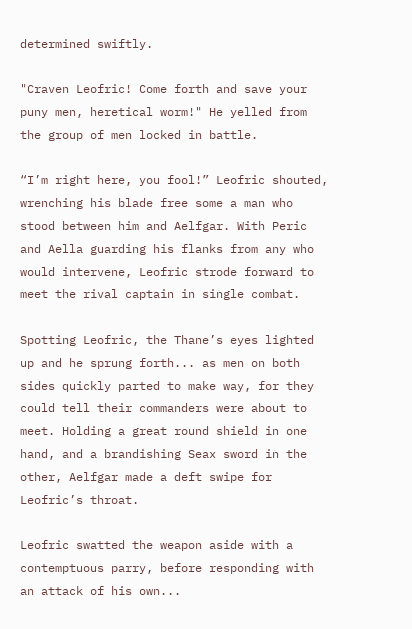determined swiftly.

"Craven Leofric! Come forth and save your puny men, heretical worm!" He yelled from the group of men locked in battle.

“I’m right here, you fool!” Leofric shouted, wrenching his blade free some a man who stood between him and Aelfgar. With Peric and Aella guarding his flanks from any who would intervene, Leofric strode forward to meet the rival captain in single combat.

Spotting Leofric, the Thane’s eyes lighted up and he sprung forth... as men on both sides quickly parted to make way, for they could tell their commanders were about to meet. Holding a great round shield in one hand, and a brandishing Seax sword in the other, Aelfgar made a deft swipe for Leofric’s throat.

Leofric swatted the weapon aside with a contemptuous parry, before responding with an attack of his own...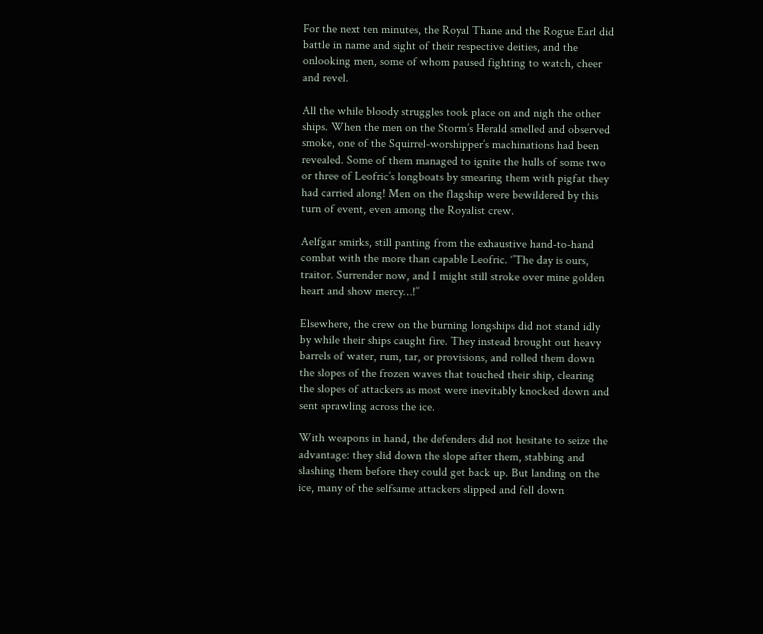For the next ten minutes, the Royal Thane and the Rogue Earl did battle in name and sight of their respective deities, and the onlooking men, some of whom paused fighting to watch, cheer and revel.

All the while bloody struggles took place on and nigh the other ships. When the men on the Storm’s Herald smelled and observed smoke, one of the Squirrel-worshipper’s machinations had been revealed. Some of them managed to ignite the hulls of some two or three of Leofric’s longboats by smearing them with pigfat they had carried along! Men on the flagship were bewildered by this turn of event, even among the Royalist crew.

Aelfgar smirks, still panting from the exhaustive hand-to-hand combat with the more than capable Leofric. ‘’The day is ours, traitor. Surrender now, and I might still stroke over mine golden heart and show mercy…!’’

Elsewhere, the crew on the burning longships did not stand idly by while their ships caught fire. They instead brought out heavy barrels of water, rum, tar, or provisions, and rolled them down the slopes of the frozen waves that touched their ship, clearing the slopes of attackers as most were inevitably knocked down and sent sprawling across the ice.

With weapons in hand, the defenders did not hesitate to seize the advantage: they slid down the slope after them, stabbing and slashing them before they could get back up. But landing on the ice, many of the selfsame attackers slipped and fell down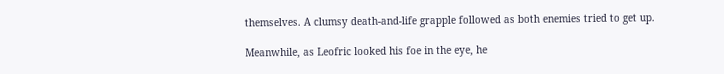themselves. A clumsy death-and-life grapple followed as both enemies tried to get up.

Meanwhile, as Leofric looked his foe in the eye, he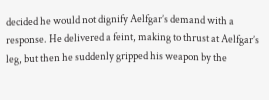decided he would not dignify Aelfgar’s demand with a response. He delivered a feint, making to thrust at Aelfgar’s leg, but then he suddenly gripped his weapon by the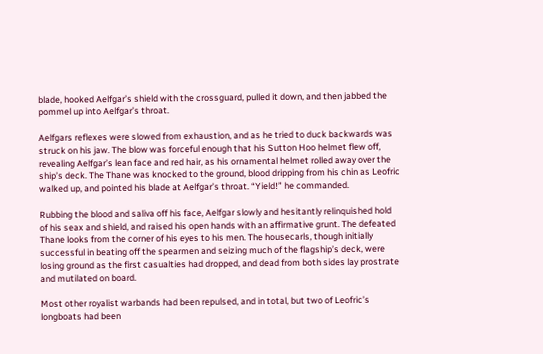blade, hooked Aelfgar’s shield with the crossguard, pulled it down, and then jabbed the pommel up into Aelfgar’s throat.

Aelfgars reflexes were slowed from exhaustion, and as he tried to duck backwards was struck on his jaw. The blow was forceful enough that his Sutton Hoo helmet flew off, revealing Aelfgar’s lean face and red hair, as his ornamental helmet rolled away over the ship’s deck. The Thane was knocked to the ground, blood dripping from his chin as Leofric walked up, and pointed his blade at Aelfgar’s throat. “Yield!” he commanded.

Rubbing the blood and saliva off his face, Aelfgar slowly and hesitantly relinquished hold of his seax and shield, and raised his open hands with an affirmative grunt. The defeated Thane looks from the corner of his eyes to his men. The housecarls, though initially successful in beating off the spearmen and seizing much of the flagship’s deck, were losing ground as the first casualties had dropped, and dead from both sides lay prostrate and mutilated on board.

Most other royalist warbands had been repulsed, and in total, but two of Leofric’s longboats had been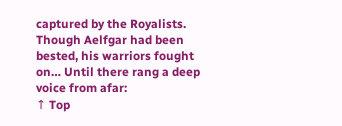captured by the Royalists. Though Aelfgar had been bested, his warriors fought on… Until there rang a deep voice from afar:
↑ Top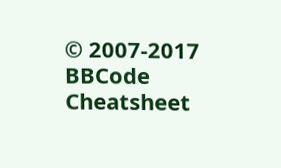© 2007-2017
BBCode Cheatsheet